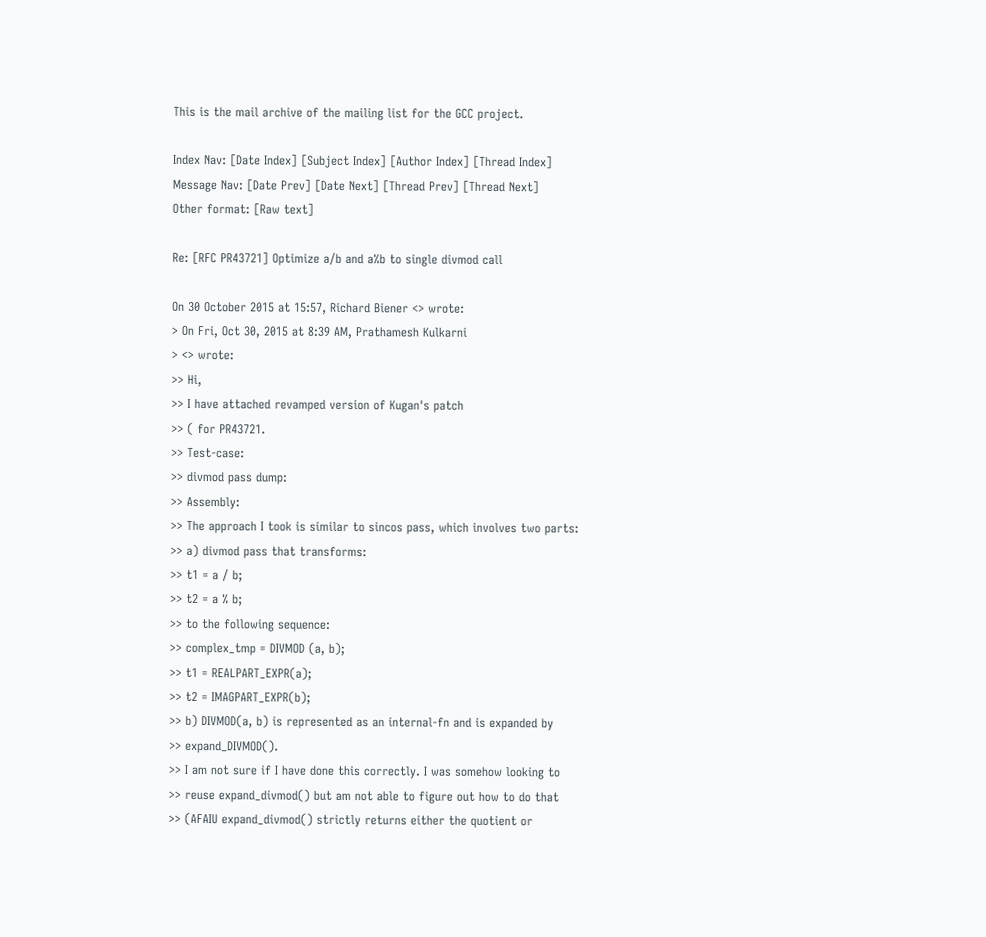This is the mail archive of the mailing list for the GCC project.

Index Nav: [Date Index] [Subject Index] [Author Index] [Thread Index]
Message Nav: [Date Prev] [Date Next] [Thread Prev] [Thread Next]
Other format: [Raw text]

Re: [RFC PR43721] Optimize a/b and a%b to single divmod call

On 30 October 2015 at 15:57, Richard Biener <> wrote:
> On Fri, Oct 30, 2015 at 8:39 AM, Prathamesh Kulkarni
> <> wrote:
>> Hi,
>> I have attached revamped version of Kugan's patch
>> ( for PR43721.
>> Test-case:
>> divmod pass dump:
>> Assembly:
>> The approach I took is similar to sincos pass, which involves two parts:
>> a) divmod pass that transforms:
>> t1 = a / b;
>> t2 = a % b;
>> to the following sequence:
>> complex_tmp = DIVMOD (a, b);
>> t1 = REALPART_EXPR(a);
>> t2 = IMAGPART_EXPR(b);
>> b) DIVMOD(a, b) is represented as an internal-fn and is expanded by
>> expand_DIVMOD().
>> I am not sure if I have done this correctly. I was somehow looking to
>> reuse expand_divmod() but am not able to figure out how to do that
>> (AFAIU expand_divmod() strictly returns either the quotient or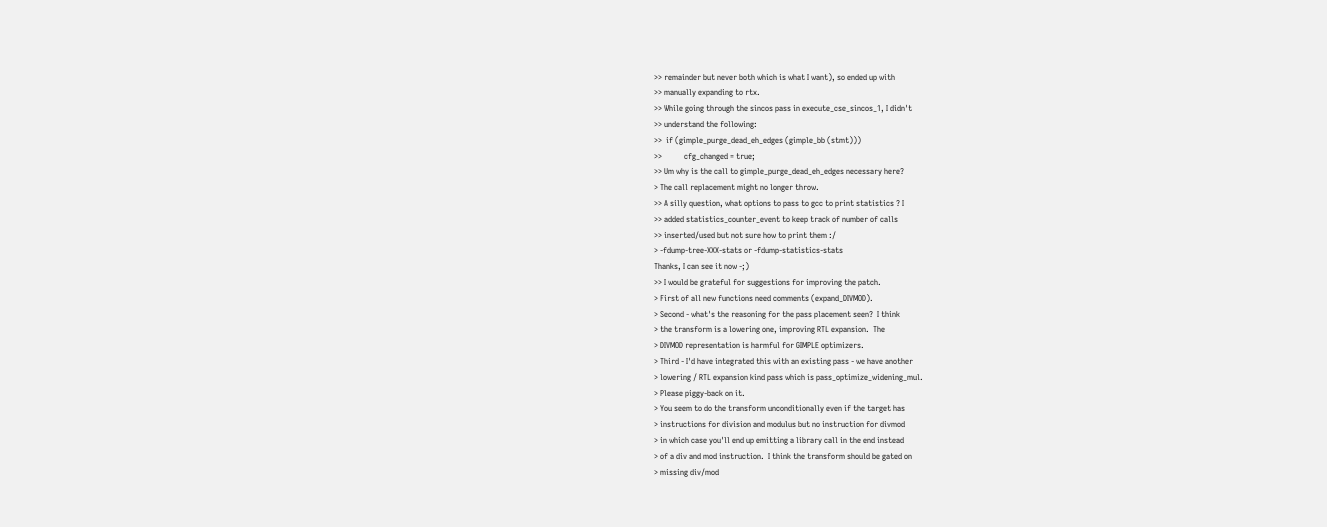>> remainder but never both which is what I want), so ended up with
>> manually expanding to rtx.
>> While going through the sincos pass in execute_cse_sincos_1, I didn't
>> understand the following:
>>  if (gimple_purge_dead_eh_edges (gimple_bb (stmt)))
>>           cfg_changed = true;
>> Um why is the call to gimple_purge_dead_eh_edges necessary here?
> The call replacement might no longer throw.
>> A silly question, what options to pass to gcc to print statistics ? I
>> added statistics_counter_event to keep track of number of calls
>> inserted/used but not sure how to print them :/
> -fdump-tree-XXX-stats or -fdump-statistics-stats
Thanks, I can see it now -;)
>> I would be grateful for suggestions for improving the patch.
> First of all new functions need comments (expand_DIVMOD).
> Second - what's the reasoning for the pass placement seen?  I think
> the transform is a lowering one, improving RTL expansion.  The
> DIVMOD representation is harmful for GIMPLE optimizers.
> Third - I'd have integrated this with an existing pass - we have another
> lowering / RTL expansion kind pass which is pass_optimize_widening_mul.
> Please piggy-back on it.
> You seem to do the transform unconditionally even if the target has
> instructions for division and modulus but no instruction for divmod
> in which case you'll end up emitting a library call in the end instead
> of a div and mod instruction.  I think the transform should be gated on
> missing div/mod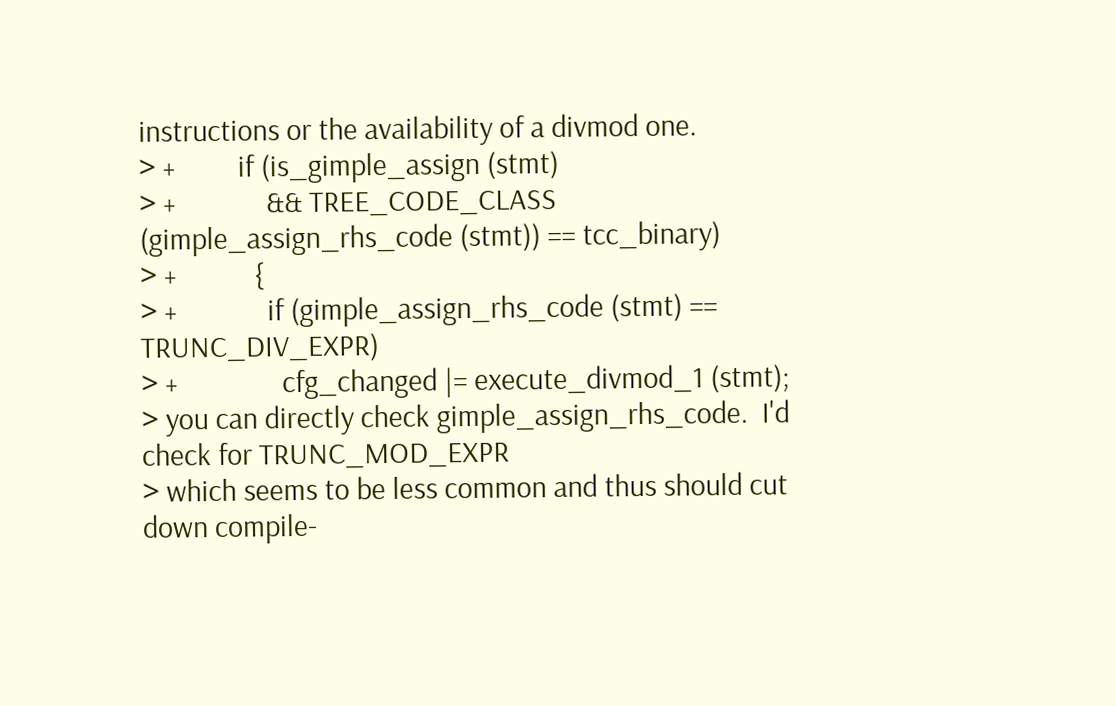instructions or the availability of a divmod one.
> +         if (is_gimple_assign (stmt)
> +             && TREE_CODE_CLASS (gimple_assign_rhs_code (stmt)) == tcc_binary)
> +           {
> +             if (gimple_assign_rhs_code (stmt) == TRUNC_DIV_EXPR)
> +               cfg_changed |= execute_divmod_1 (stmt);
> you can directly check gimple_assign_rhs_code.  I'd check for TRUNC_MOD_EXPR
> which seems to be less common and thus should cut down compile-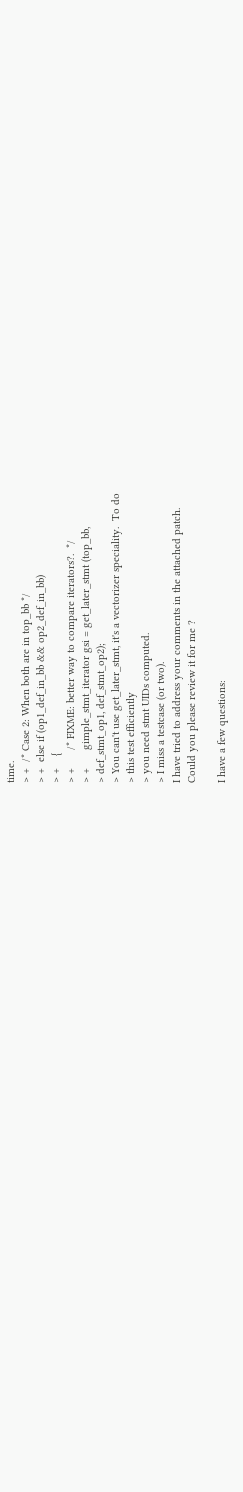time.
> +  /* Case 2: When both are in top_bb */
> +  else if (op1_def_in_bb && op2_def_in_bb)
> +    {
> +      /* FIXME: better way to compare iterators?.  */
> +      gimple_stmt_iterator gsi = get_later_stmt (top_bb,
> def_stmt_op1, def_stmt_op2);
> You can't use get_later_stmt, it's a vectorizer speciality.  To do
> this test efficiently
> you need stmt UIDs computed.
> I miss a testcase (or two).
I have tried to address your comments in the attached patch.
Could you please review it for me ?

I have a few questions: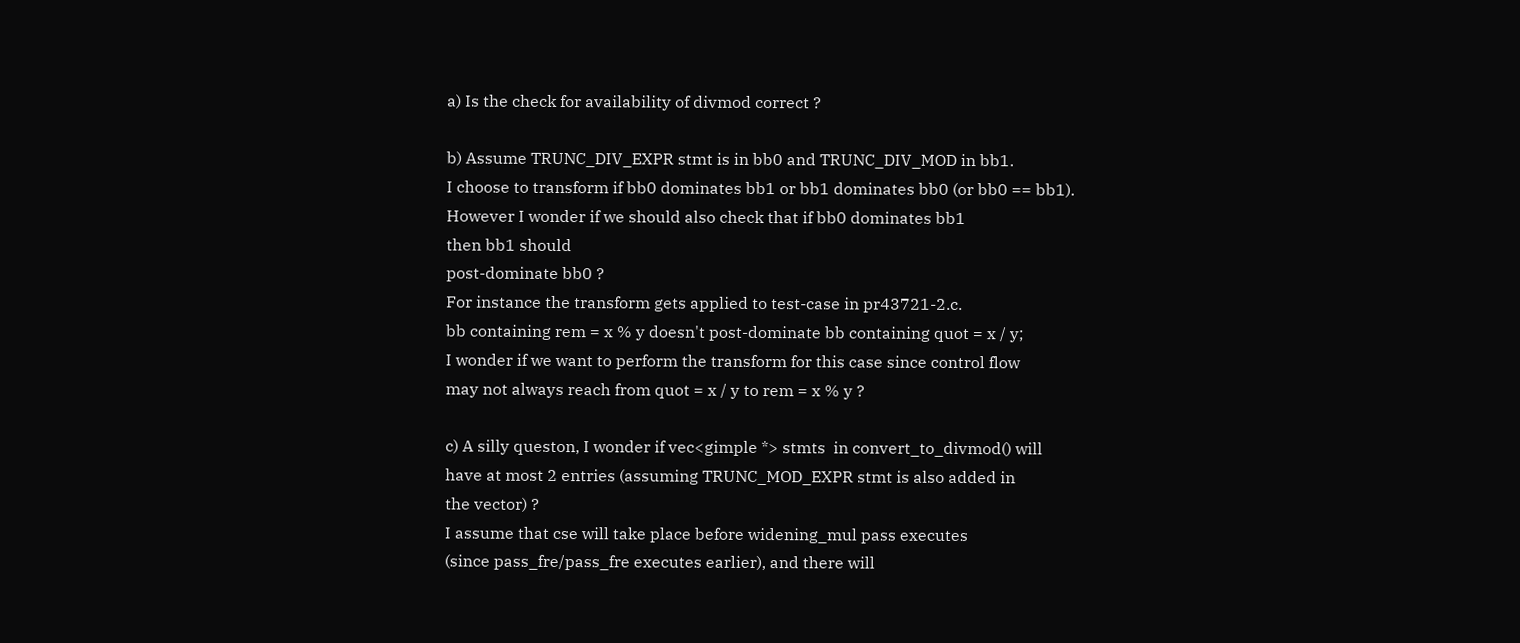a) Is the check for availability of divmod correct ?

b) Assume TRUNC_DIV_EXPR stmt is in bb0 and TRUNC_DIV_MOD in bb1.
I choose to transform if bb0 dominates bb1 or bb1 dominates bb0 (or bb0 == bb1).
However I wonder if we should also check that if bb0 dominates bb1
then bb1 should
post-dominate bb0 ?
For instance the transform gets applied to test-case in pr43721-2.c.
bb containing rem = x % y doesn't post-dominate bb containing quot = x / y;
I wonder if we want to perform the transform for this case since control flow
may not always reach from quot = x / y to rem = x % y ?

c) A silly queston, I wonder if vec<gimple *> stmts  in convert_to_divmod() will
have at most 2 entries (assuming TRUNC_MOD_EXPR stmt is also added in
the vector) ?
I assume that cse will take place before widening_mul pass executes
(since pass_fre/pass_fre executes earlier), and there will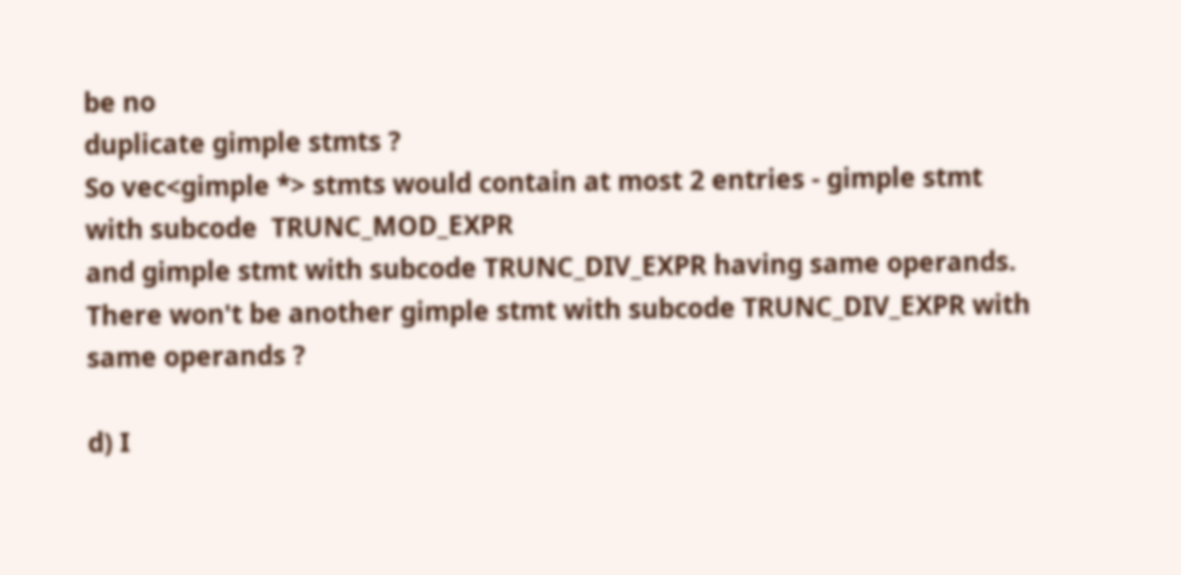be no
duplicate gimple stmts ?
So vec<gimple *> stmts would contain at most 2 entries - gimple stmt
with subcode  TRUNC_MOD_EXPR
and gimple stmt with subcode TRUNC_DIV_EXPR having same operands.
There won't be another gimple stmt with subcode TRUNC_DIV_EXPR with
same operands ?

d) I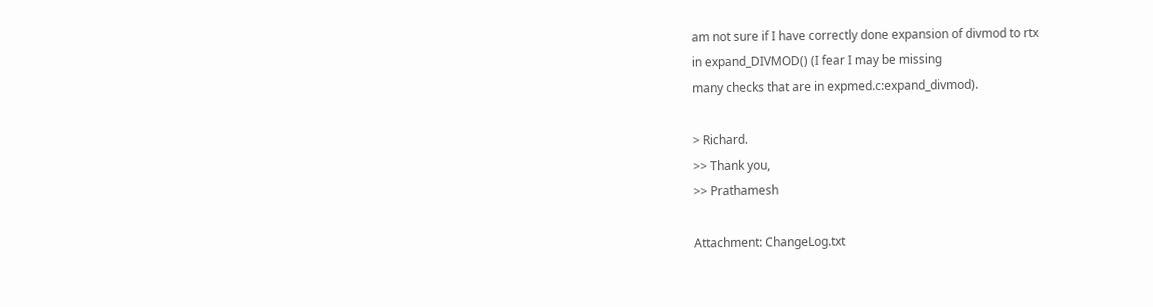am not sure if I have correctly done expansion of divmod to rtx
in expand_DIVMOD() (I fear I may be missing
many checks that are in expmed.c:expand_divmod).

> Richard.
>> Thank you,
>> Prathamesh

Attachment: ChangeLog.txt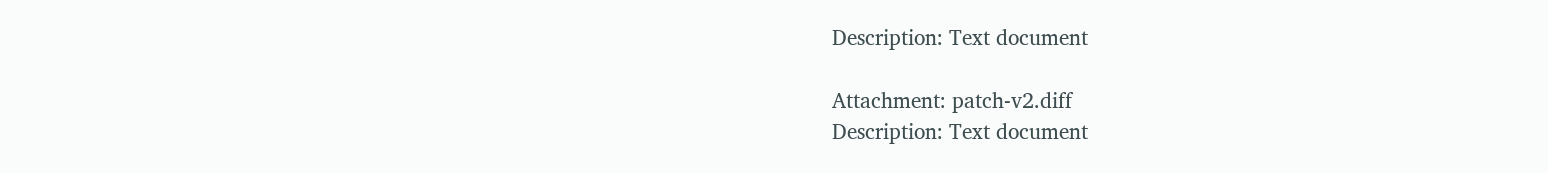Description: Text document

Attachment: patch-v2.diff
Description: Text document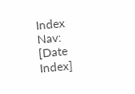Index Nav: [Date Index]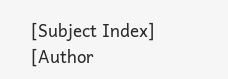[Subject Index] [Author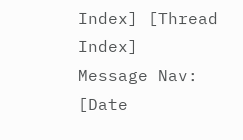Index] [Thread Index]
Message Nav: [Date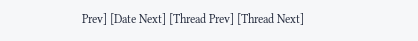Prev] [Date Next] [Thread Prev] [Thread Next]